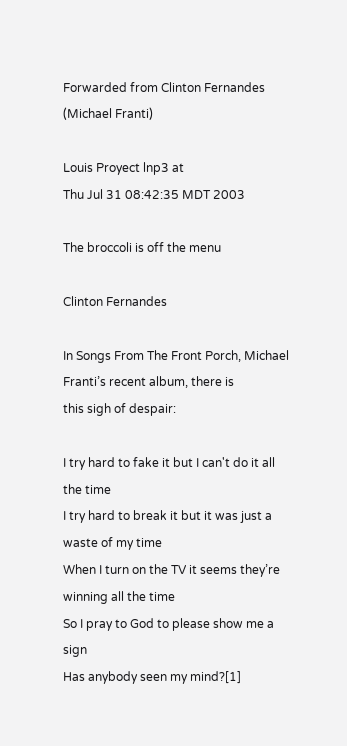Forwarded from Clinton Fernandes (Michael Franti)

Louis Proyect lnp3 at
Thu Jul 31 08:42:35 MDT 2003

The broccoli is off the menu

Clinton Fernandes

In Songs From The Front Porch, Michael Franti’s recent album, there is
this sigh of despair:

I try hard to fake it but I can't do it all the time
I try hard to break it but it was just a waste of my time
When I turn on the TV it seems they’re winning all the time
So I pray to God to please show me a sign
Has anybody seen my mind?[1]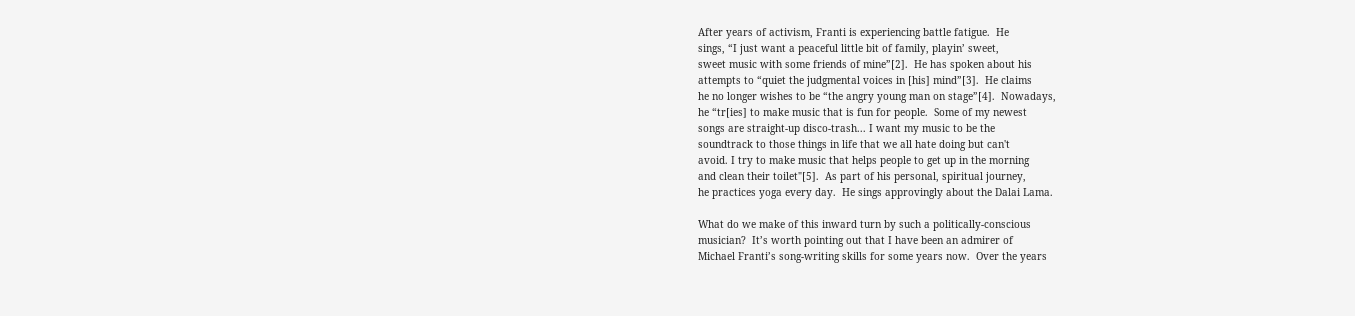After years of activism, Franti is experiencing battle fatigue.  He
sings, “I just want a peaceful little bit of family, playin’ sweet,
sweet music with some friends of mine”[2].  He has spoken about his
attempts to “quiet the judgmental voices in [his] mind”[3].  He claims
he no longer wishes to be “the angry young man on stage”[4].  Nowadays,
he “tr[ies] to make music that is fun for people.  Some of my newest
songs are straight-up disco-trash... I want my music to be the
soundtrack to those things in life that we all hate doing but can't
avoid. I try to make music that helps people to get up in the morning
and clean their toilet"[5].  As part of his personal, spiritual journey,
he practices yoga every day.  He sings approvingly about the Dalai Lama.

What do we make of this inward turn by such a politically-conscious
musician?  It’s worth pointing out that I have been an admirer of
Michael Franti’s song-writing skills for some years now.  Over the years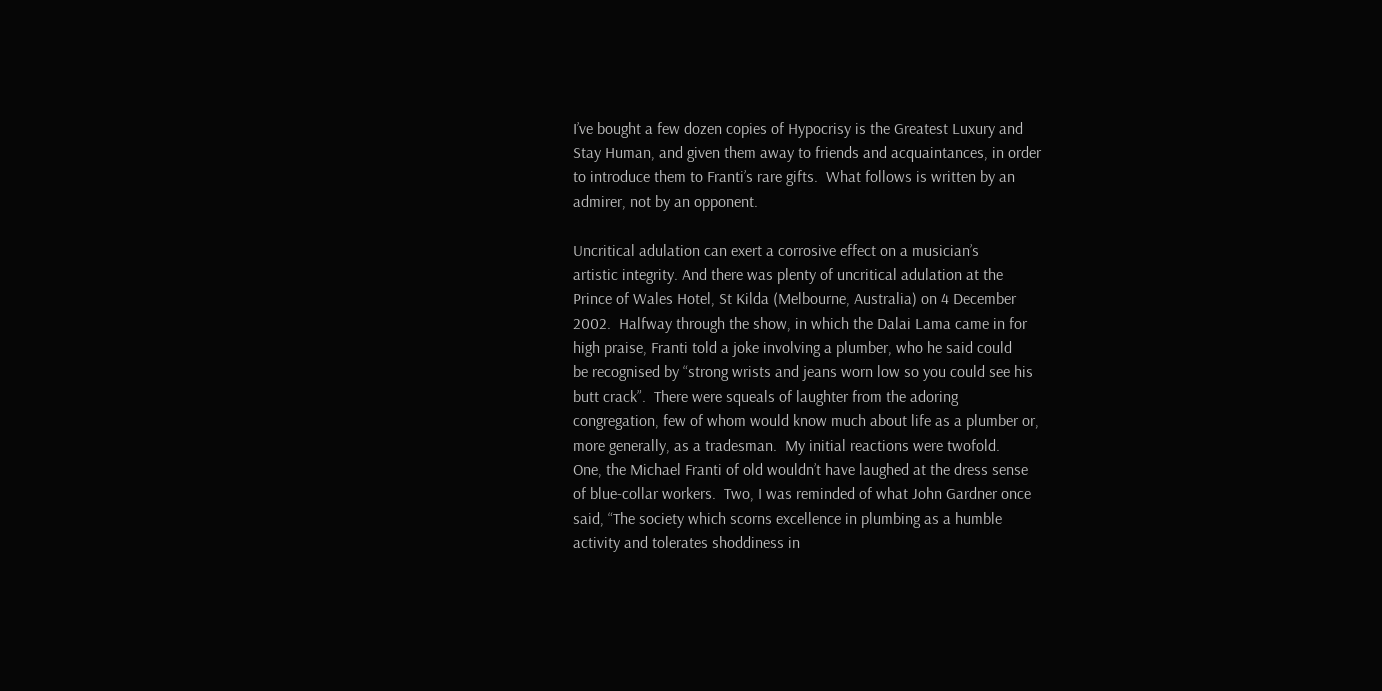I’ve bought a few dozen copies of Hypocrisy is the Greatest Luxury and
Stay Human, and given them away to friends and acquaintances, in order
to introduce them to Franti’s rare gifts.  What follows is written by an
admirer, not by an opponent.

Uncritical adulation can exert a corrosive effect on a musician’s
artistic integrity. And there was plenty of uncritical adulation at the
Prince of Wales Hotel, St Kilda (Melbourne, Australia) on 4 December
2002.  Halfway through the show, in which the Dalai Lama came in for
high praise, Franti told a joke involving a plumber, who he said could
be recognised by “strong wrists and jeans worn low so you could see his
butt crack”.  There were squeals of laughter from the adoring
congregation, few of whom would know much about life as a plumber or,
more generally, as a tradesman.  My initial reactions were twofold.
One, the Michael Franti of old wouldn’t have laughed at the dress sense
of blue-collar workers.  Two, I was reminded of what John Gardner once
said, “The society which scorns excellence in plumbing as a humble
activity and tolerates shoddiness in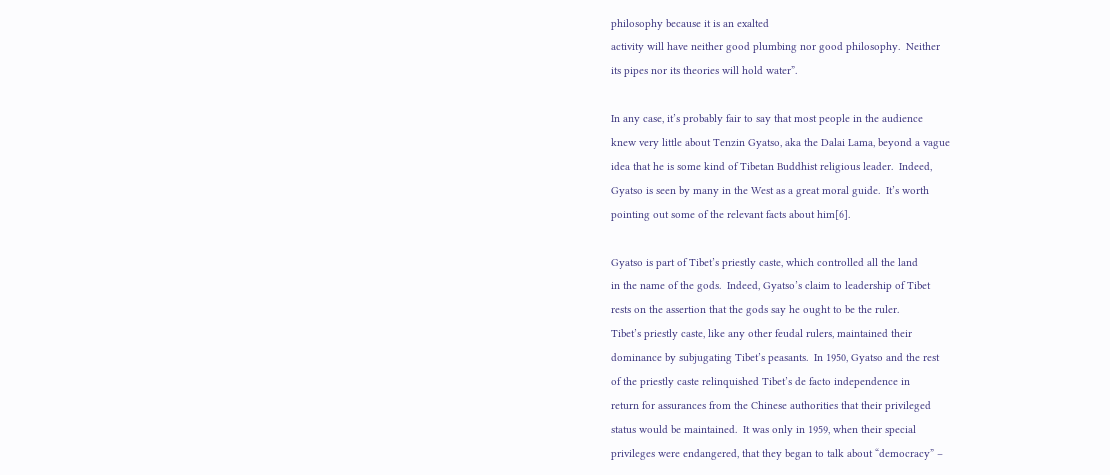philosophy because it is an exalted
activity will have neither good plumbing nor good philosophy.  Neither
its pipes nor its theories will hold water”.

In any case, it’s probably fair to say that most people in the audience
knew very little about Tenzin Gyatso, aka the Dalai Lama, beyond a vague
idea that he is some kind of Tibetan Buddhist religious leader.  Indeed,
Gyatso is seen by many in the West as a great moral guide.  It’s worth
pointing out some of the relevant facts about him[6].

Gyatso is part of Tibet’s priestly caste, which controlled all the land
in the name of the gods.  Indeed, Gyatso’s claim to leadership of Tibet
rests on the assertion that the gods say he ought to be the ruler.
Tibet’s priestly caste, like any other feudal rulers, maintained their
dominance by subjugating Tibet’s peasants.  In 1950, Gyatso and the rest
of the priestly caste relinquished Tibet’s de facto independence in
return for assurances from the Chinese authorities that their privileged
status would be maintained.  It was only in 1959, when their special
privileges were endangered, that they began to talk about “democracy” –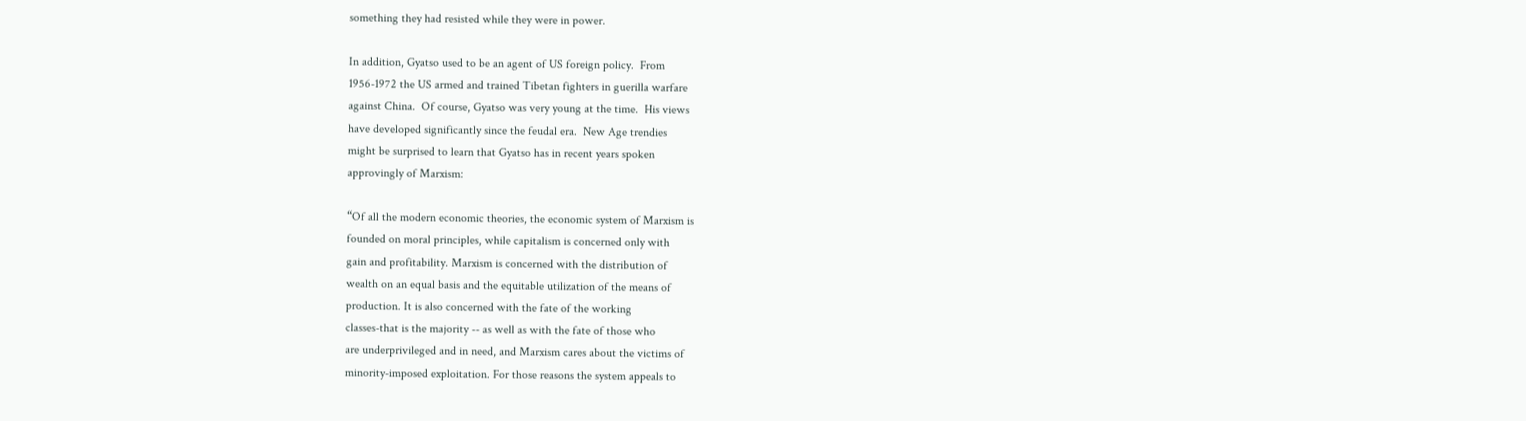something they had resisted while they were in power.

In addition, Gyatso used to be an agent of US foreign policy.  From
1956-1972 the US armed and trained Tibetan fighters in guerilla warfare
against China.  Of course, Gyatso was very young at the time.  His views
have developed significantly since the feudal era.  New Age trendies
might be surprised to learn that Gyatso has in recent years spoken
approvingly of Marxism:

“Of all the modern economic theories, the economic system of Marxism is
founded on moral principles, while capitalism is concerned only with
gain and profitability. Marxism is concerned with the distribution of
wealth on an equal basis and the equitable utilization of the means of
production. It is also concerned with the fate of the working
classes-that is the majority -- as well as with the fate of those who
are underprivileged and in need, and Marxism cares about the victims of
minority-imposed exploitation. For those reasons the system appeals to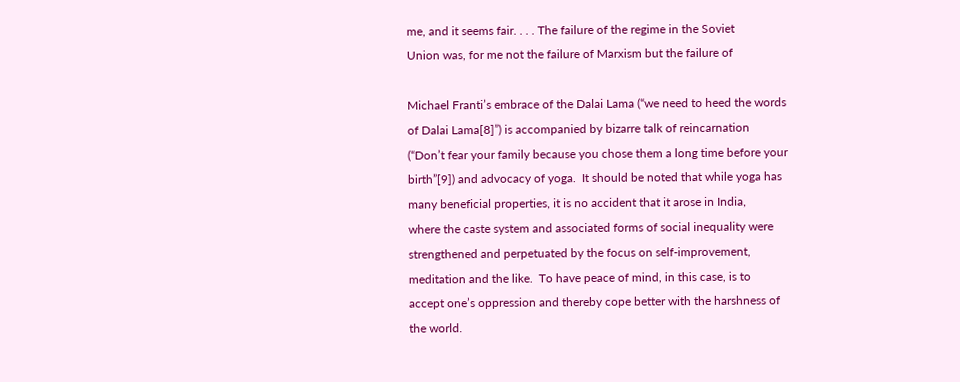me, and it seems fair. . . . The failure of the regime in the Soviet
Union was, for me not the failure of Marxism but the failure of

Michael Franti’s embrace of the Dalai Lama (“we need to heed the words
of Dalai Lama[8]”) is accompanied by bizarre talk of reincarnation
(“Don’t fear your family because you chose them a long time before your
birth”[9]) and advocacy of yoga.  It should be noted that while yoga has
many beneficial properties, it is no accident that it arose in India,
where the caste system and associated forms of social inequality were
strengthened and perpetuated by the focus on self-improvement,
meditation and the like.  To have peace of mind, in this case, is to
accept one’s oppression and thereby cope better with the harshness of
the world.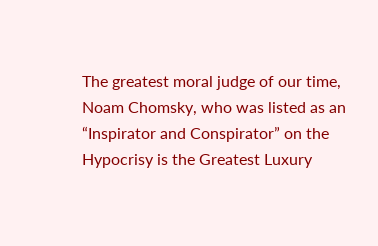The greatest moral judge of our time, Noam Chomsky, who was listed as an
“Inspirator and Conspirator” on the Hypocrisy is the Greatest Luxury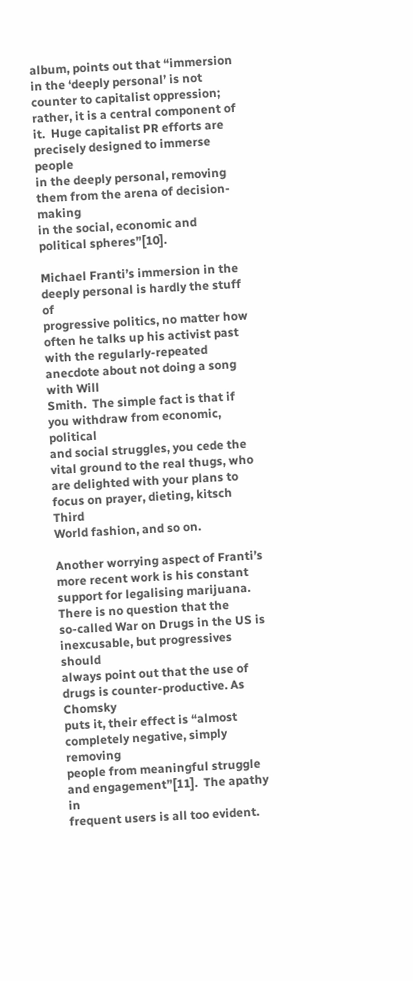album, points out that “immersion in the ‘deeply personal’ is not
counter to capitalist oppression; rather, it is a central component of
it.  Huge capitalist PR efforts are precisely designed to immerse people
in the deeply personal, removing them from the arena of decision-making
in the social, economic and political spheres”[10].

Michael Franti’s immersion in the deeply personal is hardly the stuff of
progressive politics, no matter how often he talks up his activist past
with the regularly-repeated anecdote about not doing a song with Will
Smith.  The simple fact is that if you withdraw from economic, political
and social struggles, you cede the vital ground to the real thugs, who
are delighted with your plans to focus on prayer, dieting, kitsch Third
World fashion, and so on.

Another worrying aspect of Franti’s more recent work is his constant
support for legalising marijuana.  There is no question that the
so-called War on Drugs in the US is inexcusable, but progressives should
always point out that the use of drugs is counter-productive. As Chomsky
puts it, their effect is “almost completely negative, simply removing
people from meaningful struggle and engagement”[11].  The apathy in
frequent users is all too evident.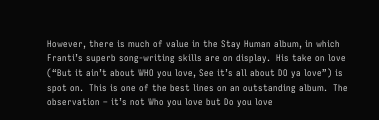However, there is much of value in the Stay Human album, in which
Franti’s superb song-writing skills are on display.  His take on love
(“But it ain’t about WHO you love, See it’s all about DO ya love”) is
spot on.  This is one of the best lines on an outstanding album.  The
observation – it’s not Who you love but Do you love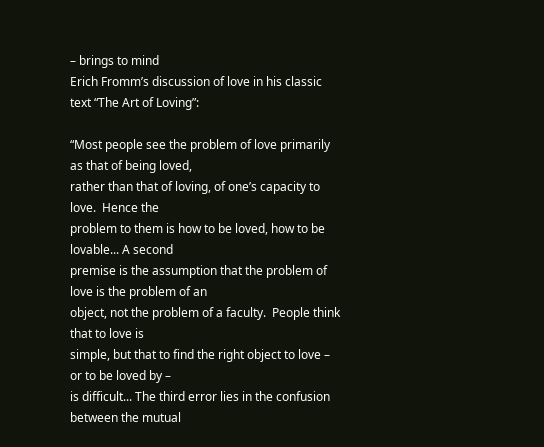– brings to mind
Erich Fromm’s discussion of love in his classic text “The Art of Loving”:

“Most people see the problem of love primarily as that of being loved,
rather than that of loving, of one’s capacity to love.  Hence the
problem to them is how to be loved, how to be lovable... A second
premise is the assumption that the problem of love is the problem of an
object, not the problem of a faculty.  People think that to love is
simple, but that to find the right object to love – or to be loved by –
is difficult... The third error lies in the confusion between the mutual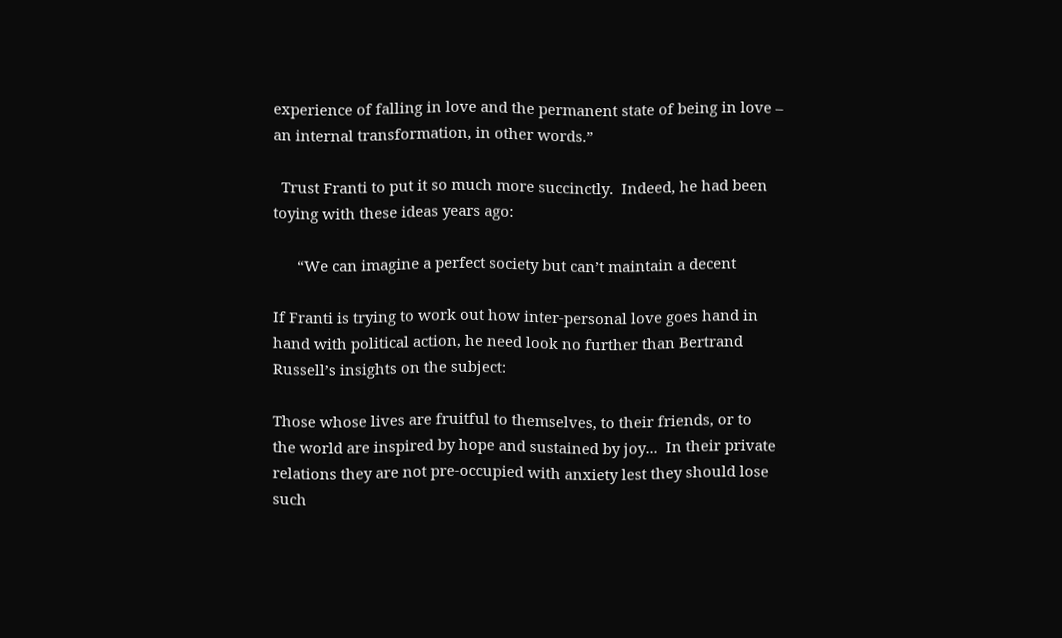experience of falling in love and the permanent state of being in love –
an internal transformation, in other words.”

  Trust Franti to put it so much more succinctly.  Indeed, he had been
toying with these ideas years ago:

      “We can imagine a perfect society but can’t maintain a decent

If Franti is trying to work out how inter-personal love goes hand in
hand with political action, he need look no further than Bertrand
Russell’s insights on the subject:

Those whose lives are fruitful to themselves, to their friends, or to
the world are inspired by hope and sustained by joy...  In their private
relations they are not pre-occupied with anxiety lest they should lose
such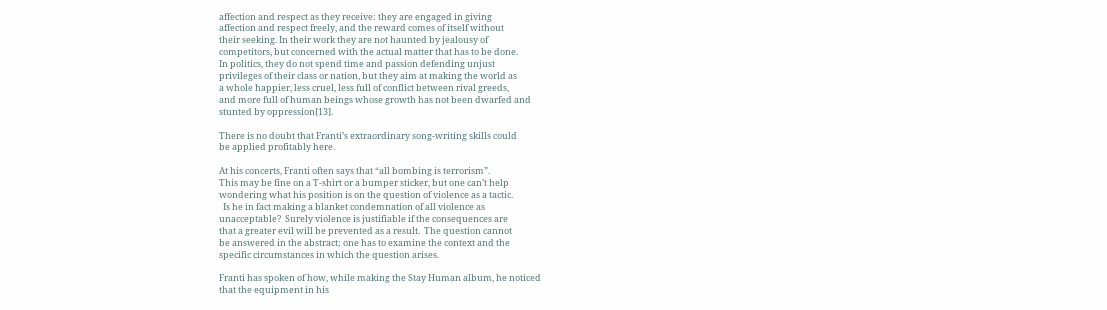affection and respect as they receive: they are engaged in giving
affection and respect freely, and the reward comes of itself without
their seeking. In their work they are not haunted by jealousy of
competitors, but concerned with the actual matter that has to be done.
In politics, they do not spend time and passion defending unjust
privileges of their class or nation, but they aim at making the world as
a whole happier, less cruel, less full of conflict between rival greeds,
and more full of human beings whose growth has not been dwarfed and
stunted by oppression[13].

There is no doubt that Franti’s extraordinary song-writing skills could
be applied profitably here.

At his concerts, Franti often says that “all bombing is terrorism”.
This may be fine on a T-shirt or a bumper sticker, but one can’t help
wondering what his position is on the question of violence as a tactic.
  Is he in fact making a blanket condemnation of all violence as
unacceptable?  Surely violence is justifiable if the consequences are
that a greater evil will be prevented as a result.  The question cannot
be answered in the abstract; one has to examine the context and the
specific circumstances in which the question arises.

Franti has spoken of how, while making the Stay Human album, he noticed
that the equipment in his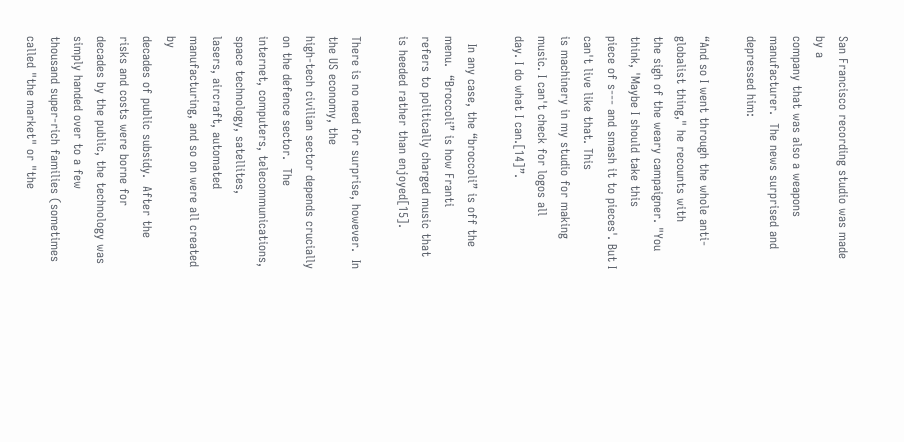San Francisco recording studio was made by a
company that was also a weapons manufacturer.  The news surprised and
depressed him:

“And so I went through the whole anti-globalist thing," he recounts with
the sigh of the weary campaigner. "You think, 'Maybe I should take this
piece of s--- and smash it to pieces'. But I can't live like that. This
is machinery in my studio for making music. I can't check for logos all
day. I do what I can.[14]”.

  In any case, the “broccoli” is off the menu.  “Broccoli” is how Franti
refers to politically charged music that is heeded rather than enjoyed[15].

There is no need for surprise, however.  In the US economy, the
high-tech civilian sector depends crucially on the defence sector.  The
internet, computers, telecommunications, space technology, satellites,
lasers, aircraft, automated manufacturing, and so on were all created by
decades of public subsidy.  After the risks and costs were borne for
decades by the public, the technology was simply handed over to a few
thousand super-rich families (sometimes called "the market" or "the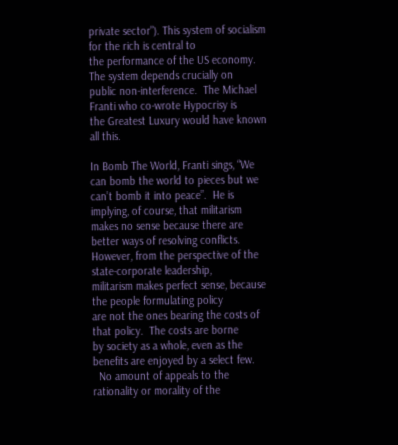private sector"). This system of socialism for the rich is central to
the performance of the US economy.  The system depends crucially on
public non-interference.  The Michael Franti who co-wrote Hypocrisy is
the Greatest Luxury would have known all this.

In Bomb The World, Franti sings, “We can bomb the world to pieces but we
can’t bomb it into peace”.  He is implying, of course, that militarism
makes no sense because there are better ways of resolving conflicts.
However, from the perspective of the state-corporate leadership,
militarism makes perfect sense, because the people formulating policy
are not the ones bearing the costs of that policy.  The costs are borne
by society as a whole, even as the benefits are enjoyed by a select few.
  No amount of appeals to the rationality or morality of the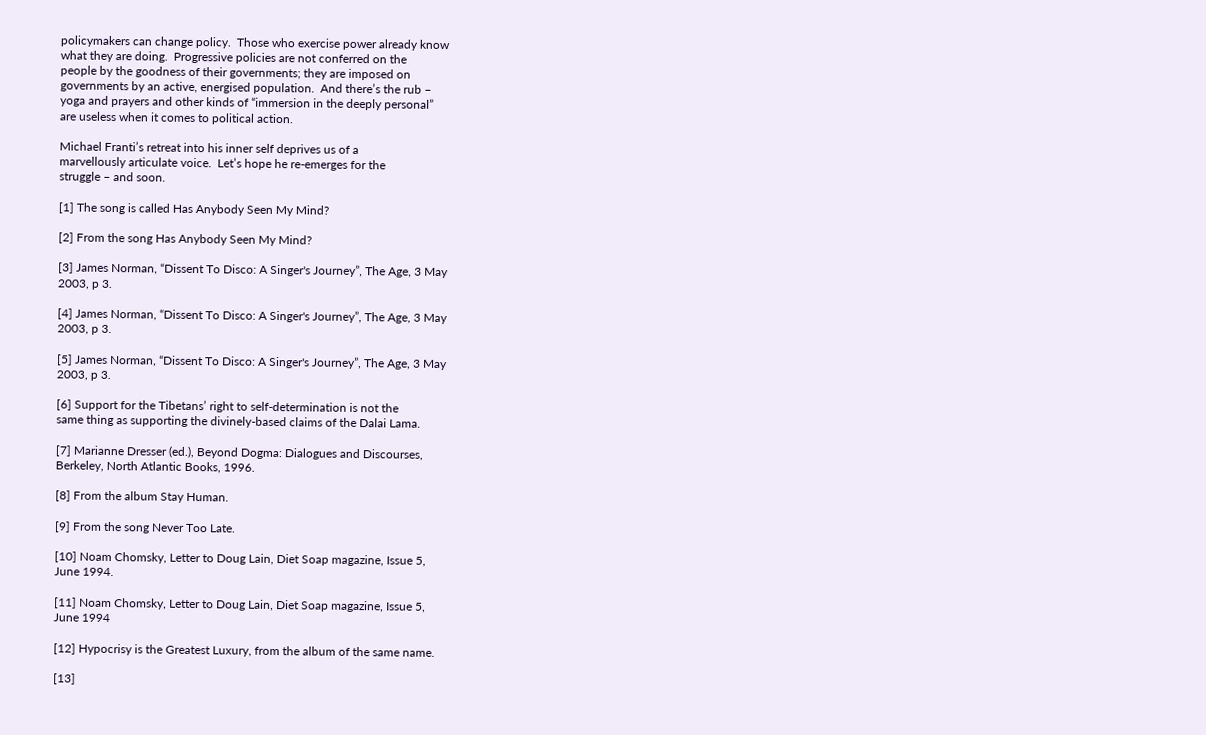policymakers can change policy.  Those who exercise power already know
what they are doing.  Progressive policies are not conferred on the
people by the goodness of their governments; they are imposed on
governments by an active, energised population.  And there’s the rub –
yoga and prayers and other kinds of “immersion in the deeply personal”
are useless when it comes to political action.

Michael Franti’s retreat into his inner self deprives us of a
marvellously articulate voice.  Let’s hope he re-emerges for the
struggle – and soon.

[1] The song is called Has Anybody Seen My Mind?

[2] From the song Has Anybody Seen My Mind?

[3] James Norman, “Dissent To Disco: A Singer's Journey”, The Age, 3 May
2003, p 3.

[4] James Norman, “Dissent To Disco: A Singer's Journey”, The Age, 3 May
2003, p 3.

[5] James Norman, “Dissent To Disco: A Singer's Journey”, The Age, 3 May
2003, p 3.

[6] Support for the Tibetans’ right to self-determination is not the
same thing as supporting the divinely-based claims of the Dalai Lama.

[7] Marianne Dresser (ed.), Beyond Dogma: Dialogues and Discourses,
Berkeley, North Atlantic Books, 1996.

[8] From the album Stay Human.

[9] From the song Never Too Late.

[10] Noam Chomsky, Letter to Doug Lain, Diet Soap magazine, Issue 5,
June 1994.

[11] Noam Chomsky, Letter to Doug Lain, Diet Soap magazine, Issue 5,
June 1994

[12] Hypocrisy is the Greatest Luxury, from the album of the same name.

[13]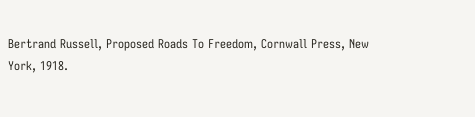Bertrand Russell, Proposed Roads To Freedom, Cornwall Press, New
York, 1918.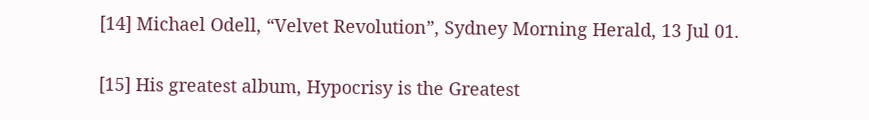[14] Michael Odell, “Velvet Revolution”, Sydney Morning Herald, 13 Jul 01.

[15] His greatest album, Hypocrisy is the Greatest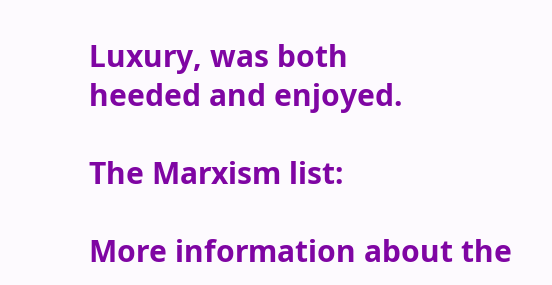Luxury, was both
heeded and enjoyed.

The Marxism list:

More information about the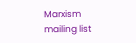Marxism mailing list